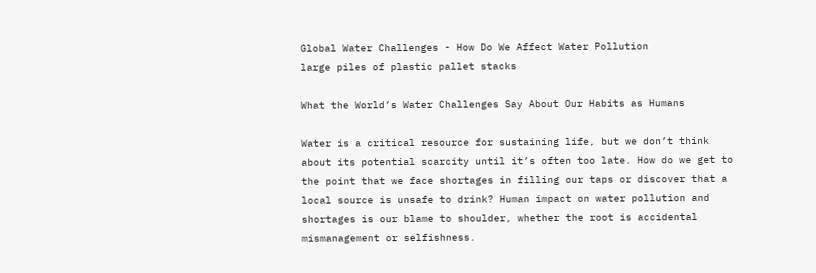Global Water Challenges - How Do We Affect Water Pollution
large piles of plastic pallet stacks

What the World’s Water Challenges Say About Our Habits as Humans

Water is a critical resource for sustaining life, but we don’t think about its potential scarcity until it’s often too late. How do we get to the point that we face shortages in filling our taps or discover that a local source is unsafe to drink? Human impact on water pollution and shortages is our blame to shoulder, whether the root is accidental mismanagement or selfishness.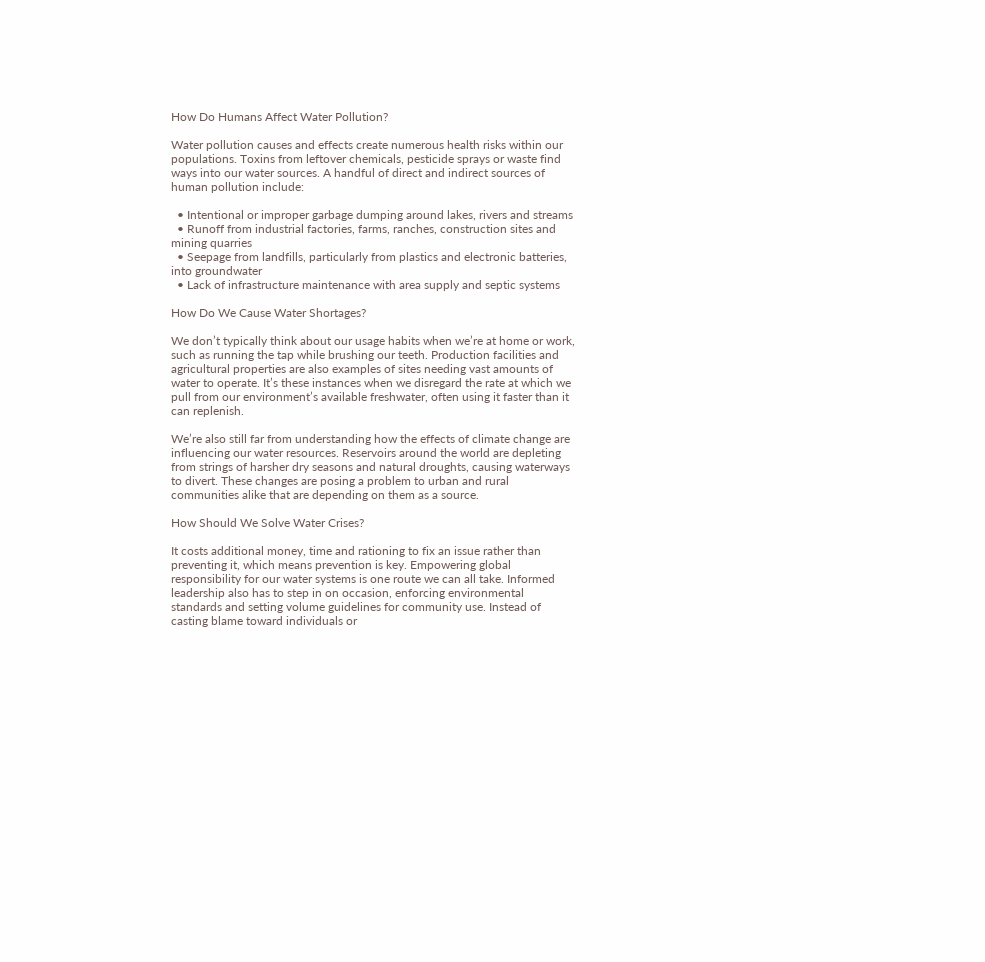How Do Humans Affect Water Pollution?

Water pollution causes and effects create numerous health risks within our populations. Toxins from leftover chemicals, pesticide sprays or waste find ways into our water sources. A handful of direct and indirect sources of human pollution include:

  • Intentional or improper garbage dumping around lakes, rivers and streams
  • Runoff from industrial factories, farms, ranches, construction sites and mining quarries
  • Seepage from landfills, particularly from plastics and electronic batteries, into groundwater
  • Lack of infrastructure maintenance with area supply and septic systems

How Do We Cause Water Shortages?

We don’t typically think about our usage habits when we’re at home or work, such as running the tap while brushing our teeth. Production facilities and agricultural properties are also examples of sites needing vast amounts of water to operate. It’s these instances when we disregard the rate at which we pull from our environment’s available freshwater, often using it faster than it can replenish.

We’re also still far from understanding how the effects of climate change are influencing our water resources. Reservoirs around the world are depleting from strings of harsher dry seasons and natural droughts, causing waterways to divert. These changes are posing a problem to urban and rural communities alike that are depending on them as a source.

How Should We Solve Water Crises?

It costs additional money, time and rationing to fix an issue rather than preventing it, which means prevention is key. Empowering global responsibility for our water systems is one route we can all take. Informed leadership also has to step in on occasion, enforcing environmental standards and setting volume guidelines for community use. Instead of casting blame toward individuals or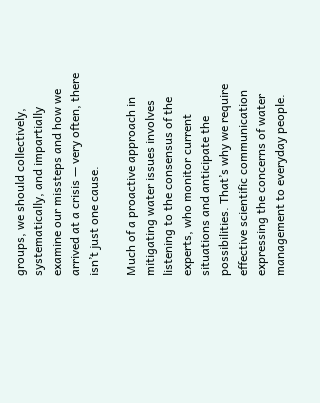groups, we should collectively, systematically, and impartially examine our missteps and how we arrived at a crisis — very often, there isn’t just one cause.

Much of a proactive approach in mitigating water issues involves listening to the consensus of the experts, who monitor current situations and anticipate the possibilities. That’s why we require effective scientific communication expressing the concerns of water management to everyday people.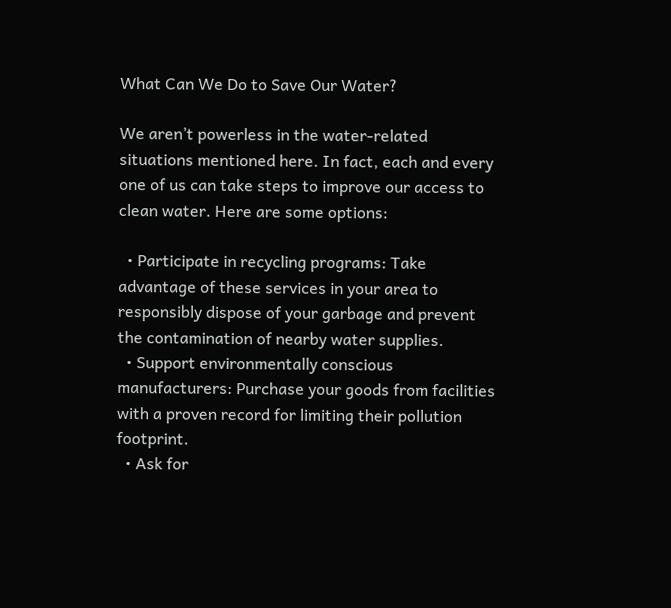What Can We Do to Save Our Water?

We aren’t powerless in the water-related situations mentioned here. In fact, each and every one of us can take steps to improve our access to clean water. Here are some options:

  • Participate in recycling programs: Take advantage of these services in your area to responsibly dispose of your garbage and prevent the contamination of nearby water supplies.
  • Support environmentally conscious manufacturers: Purchase your goods from facilities with a proven record for limiting their pollution footprint.
  • Ask for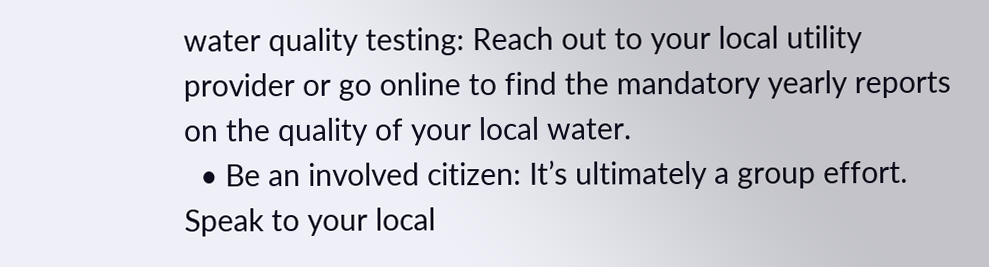water quality testing: Reach out to your local utility provider or go online to find the mandatory yearly reports on the quality of your local water.
  • Be an involved citizen: It’s ultimately a group effort. Speak to your local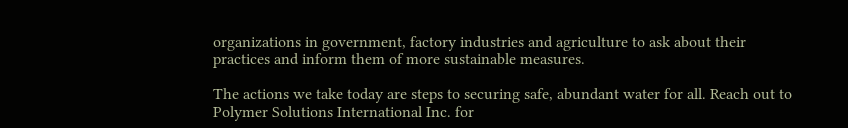organizations in government, factory industries and agriculture to ask about their practices and inform them of more sustainable measures.

The actions we take today are steps to securing safe, abundant water for all. Reach out to Polymer Solutions International Inc. for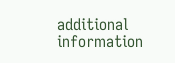additional information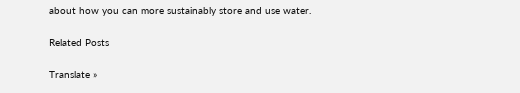about how you can more sustainably store and use water.

Related Posts

Translate »